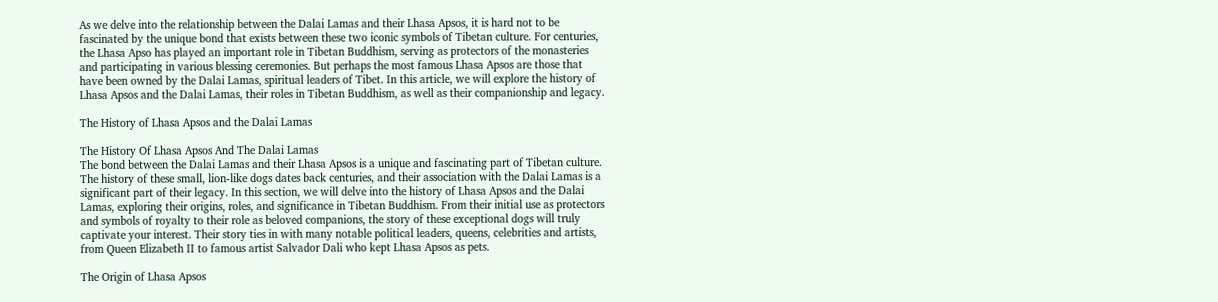As we delve into the relationship between the Dalai Lamas and their Lhasa Apsos, it is hard not to be fascinated by the unique bond that exists between these two iconic symbols of Tibetan culture. For centuries, the Lhasa Apso has played an important role in Tibetan Buddhism, serving as protectors of the monasteries and participating in various blessing ceremonies. But perhaps the most famous Lhasa Apsos are those that have been owned by the Dalai Lamas, spiritual leaders of Tibet. In this article, we will explore the history of Lhasa Apsos and the Dalai Lamas, their roles in Tibetan Buddhism, as well as their companionship and legacy.

The History of Lhasa Apsos and the Dalai Lamas

The History Of Lhasa Apsos And The Dalai Lamas
The bond between the Dalai Lamas and their Lhasa Apsos is a unique and fascinating part of Tibetan culture. The history of these small, lion-like dogs dates back centuries, and their association with the Dalai Lamas is a significant part of their legacy. In this section, we will delve into the history of Lhasa Apsos and the Dalai Lamas, exploring their origins, roles, and significance in Tibetan Buddhism. From their initial use as protectors and symbols of royalty to their role as beloved companions, the story of these exceptional dogs will truly captivate your interest. Their story ties in with many notable political leaders, queens, celebrities and artists, from Queen Elizabeth II to famous artist Salvador Dali who kept Lhasa Apsos as pets.

The Origin of Lhasa Apsos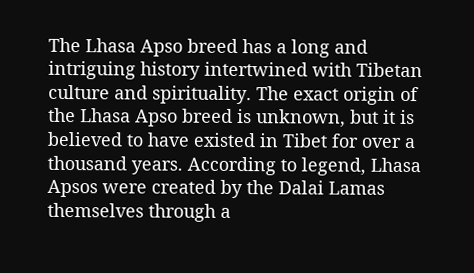The Lhasa Apso breed has a long and intriguing history intertwined with Tibetan culture and spirituality. The exact origin of the Lhasa Apso breed is unknown, but it is believed to have existed in Tibet for over a thousand years. According to legend, Lhasa Apsos were created by the Dalai Lamas themselves through a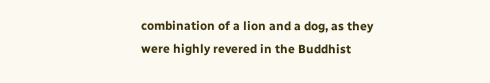combination of a lion and a dog, as they were highly revered in the Buddhist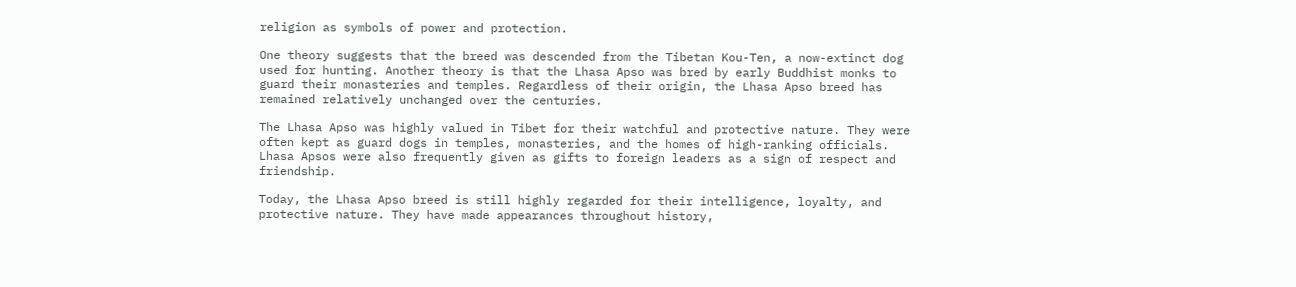religion as symbols of power and protection.

One theory suggests that the breed was descended from the Tibetan Kou-Ten, a now-extinct dog used for hunting. Another theory is that the Lhasa Apso was bred by early Buddhist monks to guard their monasteries and temples. Regardless of their origin, the Lhasa Apso breed has remained relatively unchanged over the centuries.

The Lhasa Apso was highly valued in Tibet for their watchful and protective nature. They were often kept as guard dogs in temples, monasteries, and the homes of high-ranking officials. Lhasa Apsos were also frequently given as gifts to foreign leaders as a sign of respect and friendship.

Today, the Lhasa Apso breed is still highly regarded for their intelligence, loyalty, and protective nature. They have made appearances throughout history,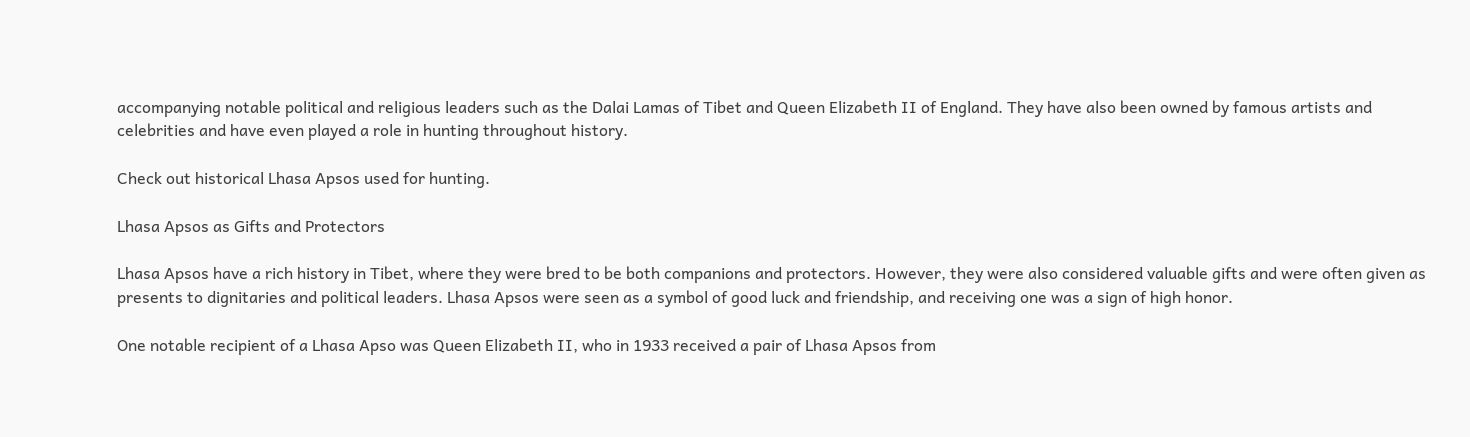accompanying notable political and religious leaders such as the Dalai Lamas of Tibet and Queen Elizabeth II of England. They have also been owned by famous artists and celebrities and have even played a role in hunting throughout history.

Check out historical Lhasa Apsos used for hunting.

Lhasa Apsos as Gifts and Protectors

Lhasa Apsos have a rich history in Tibet, where they were bred to be both companions and protectors. However, they were also considered valuable gifts and were often given as presents to dignitaries and political leaders. Lhasa Apsos were seen as a symbol of good luck and friendship, and receiving one was a sign of high honor.

One notable recipient of a Lhasa Apso was Queen Elizabeth II, who in 1933 received a pair of Lhasa Apsos from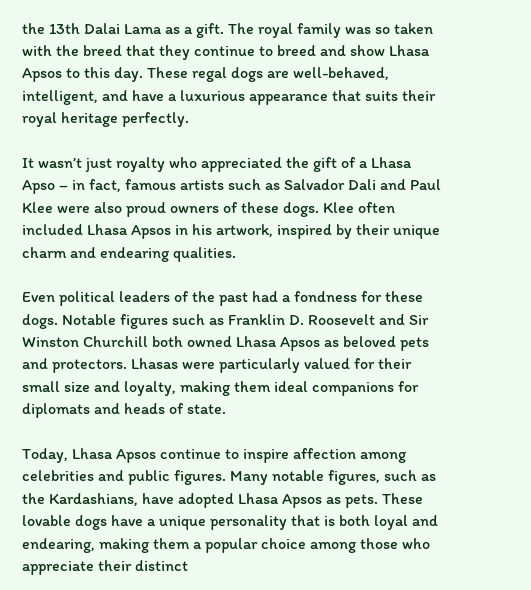the 13th Dalai Lama as a gift. The royal family was so taken with the breed that they continue to breed and show Lhasa Apsos to this day. These regal dogs are well-behaved, intelligent, and have a luxurious appearance that suits their royal heritage perfectly.

It wasn’t just royalty who appreciated the gift of a Lhasa Apso – in fact, famous artists such as Salvador Dali and Paul Klee were also proud owners of these dogs. Klee often included Lhasa Apsos in his artwork, inspired by their unique charm and endearing qualities.

Even political leaders of the past had a fondness for these dogs. Notable figures such as Franklin D. Roosevelt and Sir Winston Churchill both owned Lhasa Apsos as beloved pets and protectors. Lhasas were particularly valued for their small size and loyalty, making them ideal companions for diplomats and heads of state.

Today, Lhasa Apsos continue to inspire affection among celebrities and public figures. Many notable figures, such as the Kardashians, have adopted Lhasa Apsos as pets. These lovable dogs have a unique personality that is both loyal and endearing, making them a popular choice among those who appreciate their distinct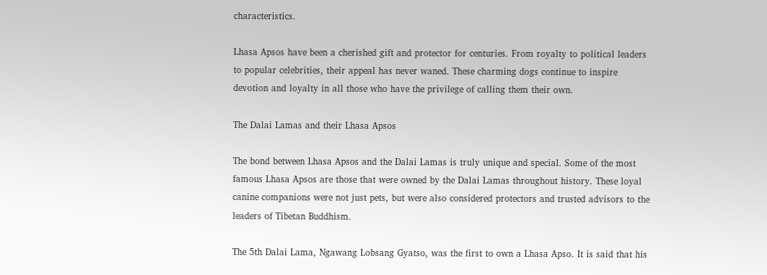characteristics.

Lhasa Apsos have been a cherished gift and protector for centuries. From royalty to political leaders to popular celebrities, their appeal has never waned. These charming dogs continue to inspire devotion and loyalty in all those who have the privilege of calling them their own.

The Dalai Lamas and their Lhasa Apsos

The bond between Lhasa Apsos and the Dalai Lamas is truly unique and special. Some of the most famous Lhasa Apsos are those that were owned by the Dalai Lamas throughout history. These loyal canine companions were not just pets, but were also considered protectors and trusted advisors to the leaders of Tibetan Buddhism.

The 5th Dalai Lama, Ngawang Lobsang Gyatso, was the first to own a Lhasa Apso. It is said that his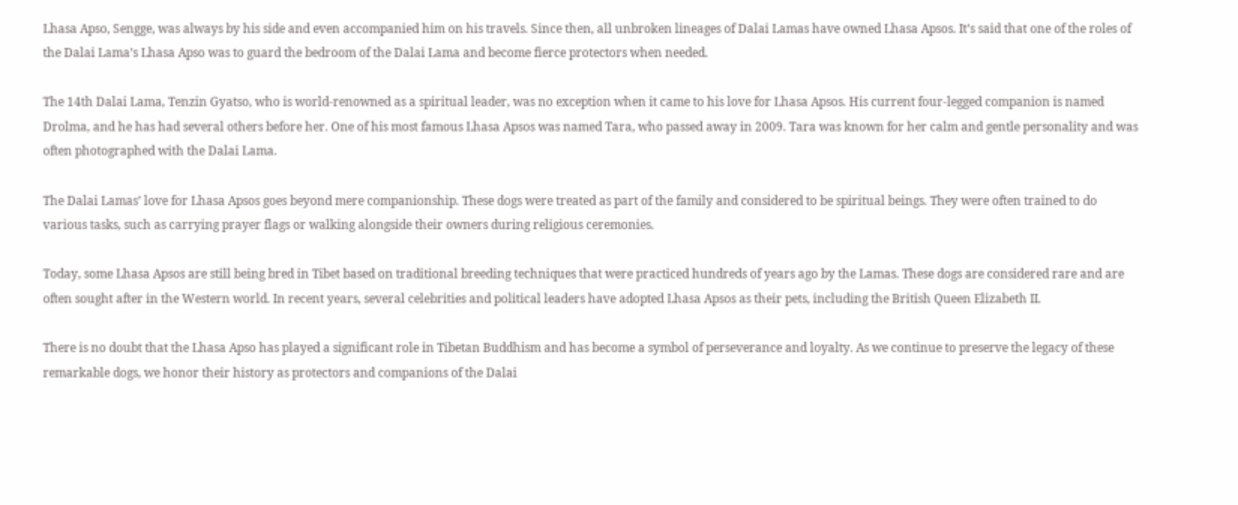Lhasa Apso, Sengge, was always by his side and even accompanied him on his travels. Since then, all unbroken lineages of Dalai Lamas have owned Lhasa Apsos. It’s said that one of the roles of the Dalai Lama’s Lhasa Apso was to guard the bedroom of the Dalai Lama and become fierce protectors when needed.

The 14th Dalai Lama, Tenzin Gyatso, who is world-renowned as a spiritual leader, was no exception when it came to his love for Lhasa Apsos. His current four-legged companion is named Drolma, and he has had several others before her. One of his most famous Lhasa Apsos was named Tara, who passed away in 2009. Tara was known for her calm and gentle personality and was often photographed with the Dalai Lama.

The Dalai Lamas’ love for Lhasa Apsos goes beyond mere companionship. These dogs were treated as part of the family and considered to be spiritual beings. They were often trained to do various tasks, such as carrying prayer flags or walking alongside their owners during religious ceremonies.

Today, some Lhasa Apsos are still being bred in Tibet based on traditional breeding techniques that were practiced hundreds of years ago by the Lamas. These dogs are considered rare and are often sought after in the Western world. In recent years, several celebrities and political leaders have adopted Lhasa Apsos as their pets, including the British Queen Elizabeth II.

There is no doubt that the Lhasa Apso has played a significant role in Tibetan Buddhism and has become a symbol of perseverance and loyalty. As we continue to preserve the legacy of these remarkable dogs, we honor their history as protectors and companions of the Dalai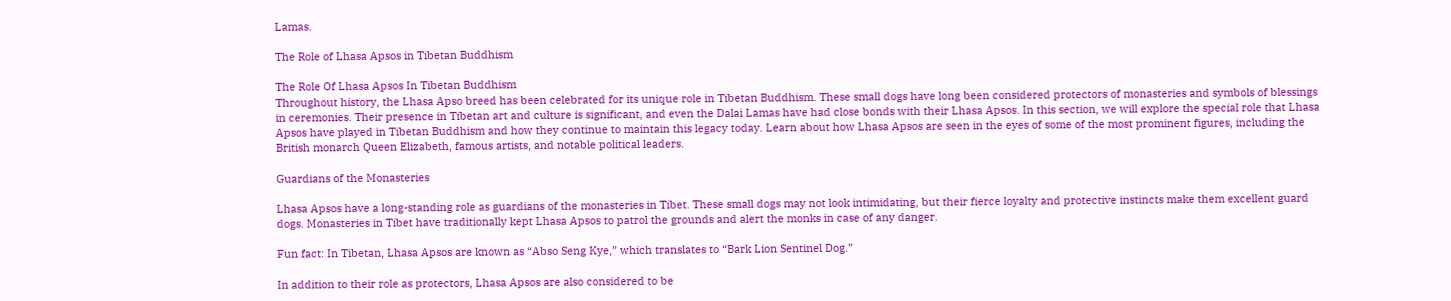Lamas.

The Role of Lhasa Apsos in Tibetan Buddhism

The Role Of Lhasa Apsos In Tibetan Buddhism
Throughout history, the Lhasa Apso breed has been celebrated for its unique role in Tibetan Buddhism. These small dogs have long been considered protectors of monasteries and symbols of blessings in ceremonies. Their presence in Tibetan art and culture is significant, and even the Dalai Lamas have had close bonds with their Lhasa Apsos. In this section, we will explore the special role that Lhasa Apsos have played in Tibetan Buddhism and how they continue to maintain this legacy today. Learn about how Lhasa Apsos are seen in the eyes of some of the most prominent figures, including the British monarch Queen Elizabeth, famous artists, and notable political leaders.

Guardians of the Monasteries

Lhasa Apsos have a long-standing role as guardians of the monasteries in Tibet. These small dogs may not look intimidating, but their fierce loyalty and protective instincts make them excellent guard dogs. Monasteries in Tibet have traditionally kept Lhasa Apsos to patrol the grounds and alert the monks in case of any danger.

Fun fact: In Tibetan, Lhasa Apsos are known as “Abso Seng Kye,” which translates to “Bark Lion Sentinel Dog.”

In addition to their role as protectors, Lhasa Apsos are also considered to be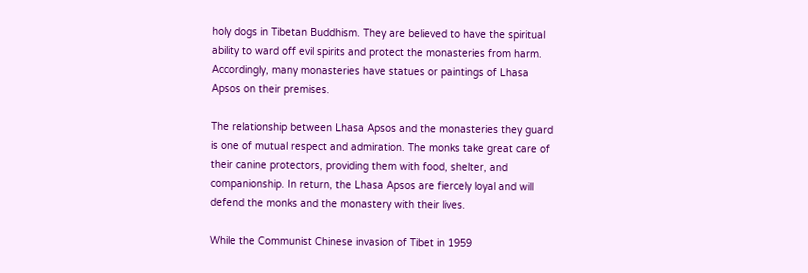holy dogs in Tibetan Buddhism. They are believed to have the spiritual ability to ward off evil spirits and protect the monasteries from harm. Accordingly, many monasteries have statues or paintings of Lhasa Apsos on their premises.

The relationship between Lhasa Apsos and the monasteries they guard is one of mutual respect and admiration. The monks take great care of their canine protectors, providing them with food, shelter, and companionship. In return, the Lhasa Apsos are fiercely loyal and will defend the monks and the monastery with their lives.

While the Communist Chinese invasion of Tibet in 1959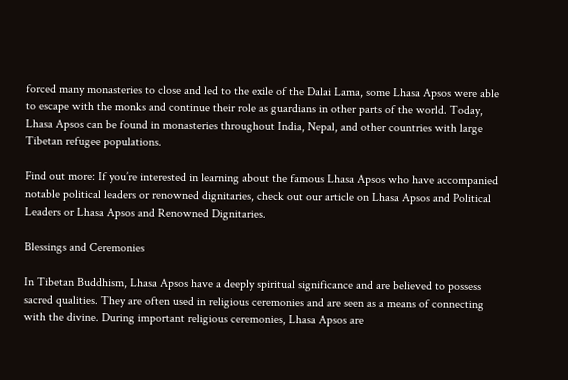forced many monasteries to close and led to the exile of the Dalai Lama, some Lhasa Apsos were able to escape with the monks and continue their role as guardians in other parts of the world. Today, Lhasa Apsos can be found in monasteries throughout India, Nepal, and other countries with large Tibetan refugee populations.

Find out more: If you’re interested in learning about the famous Lhasa Apsos who have accompanied notable political leaders or renowned dignitaries, check out our article on Lhasa Apsos and Political Leaders or Lhasa Apsos and Renowned Dignitaries.

Blessings and Ceremonies

In Tibetan Buddhism, Lhasa Apsos have a deeply spiritual significance and are believed to possess sacred qualities. They are often used in religious ceremonies and are seen as a means of connecting with the divine. During important religious ceremonies, Lhasa Apsos are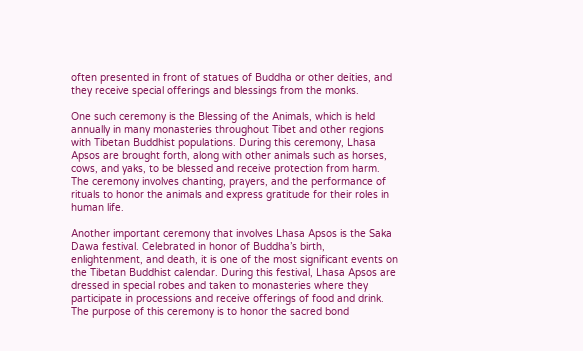often presented in front of statues of Buddha or other deities, and they receive special offerings and blessings from the monks.

One such ceremony is the Blessing of the Animals, which is held annually in many monasteries throughout Tibet and other regions with Tibetan Buddhist populations. During this ceremony, Lhasa Apsos are brought forth, along with other animals such as horses, cows, and yaks, to be blessed and receive protection from harm. The ceremony involves chanting, prayers, and the performance of rituals to honor the animals and express gratitude for their roles in human life.

Another important ceremony that involves Lhasa Apsos is the Saka Dawa festival. Celebrated in honor of Buddha’s birth, enlightenment, and death, it is one of the most significant events on the Tibetan Buddhist calendar. During this festival, Lhasa Apsos are dressed in special robes and taken to monasteries where they participate in processions and receive offerings of food and drink. The purpose of this ceremony is to honor the sacred bond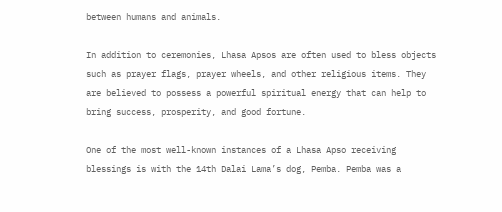between humans and animals.

In addition to ceremonies, Lhasa Apsos are often used to bless objects such as prayer flags, prayer wheels, and other religious items. They are believed to possess a powerful spiritual energy that can help to bring success, prosperity, and good fortune.

One of the most well-known instances of a Lhasa Apso receiving blessings is with the 14th Dalai Lama’s dog, Pemba. Pemba was a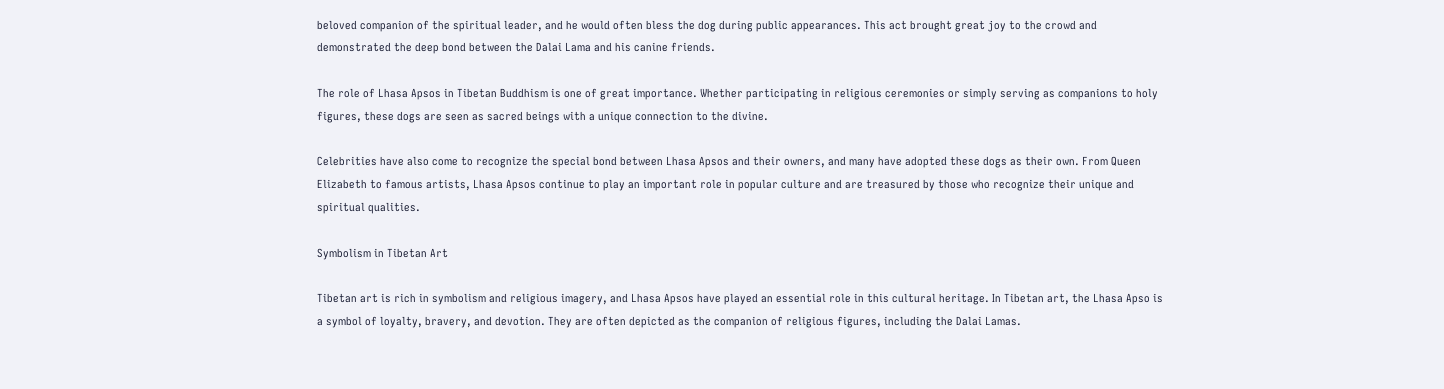beloved companion of the spiritual leader, and he would often bless the dog during public appearances. This act brought great joy to the crowd and demonstrated the deep bond between the Dalai Lama and his canine friends.

The role of Lhasa Apsos in Tibetan Buddhism is one of great importance. Whether participating in religious ceremonies or simply serving as companions to holy figures, these dogs are seen as sacred beings with a unique connection to the divine.

Celebrities have also come to recognize the special bond between Lhasa Apsos and their owners, and many have adopted these dogs as their own. From Queen Elizabeth to famous artists, Lhasa Apsos continue to play an important role in popular culture and are treasured by those who recognize their unique and spiritual qualities.

Symbolism in Tibetan Art

Tibetan art is rich in symbolism and religious imagery, and Lhasa Apsos have played an essential role in this cultural heritage. In Tibetan art, the Lhasa Apso is a symbol of loyalty, bravery, and devotion. They are often depicted as the companion of religious figures, including the Dalai Lamas.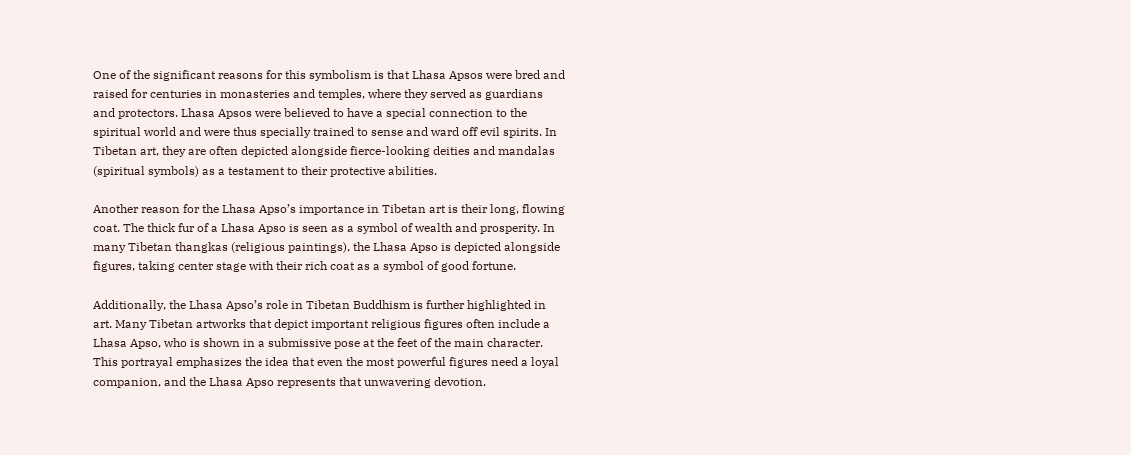One of the significant reasons for this symbolism is that Lhasa Apsos were bred and raised for centuries in monasteries and temples, where they served as guardians and protectors. Lhasa Apsos were believed to have a special connection to the spiritual world and were thus specially trained to sense and ward off evil spirits. In Tibetan art, they are often depicted alongside fierce-looking deities and mandalas (spiritual symbols) as a testament to their protective abilities.

Another reason for the Lhasa Apso’s importance in Tibetan art is their long, flowing coat. The thick fur of a Lhasa Apso is seen as a symbol of wealth and prosperity. In many Tibetan thangkas (religious paintings), the Lhasa Apso is depicted alongside figures, taking center stage with their rich coat as a symbol of good fortune.

Additionally, the Lhasa Apso’s role in Tibetan Buddhism is further highlighted in art. Many Tibetan artworks that depict important religious figures often include a Lhasa Apso, who is shown in a submissive pose at the feet of the main character. This portrayal emphasizes the idea that even the most powerful figures need a loyal companion, and the Lhasa Apso represents that unwavering devotion.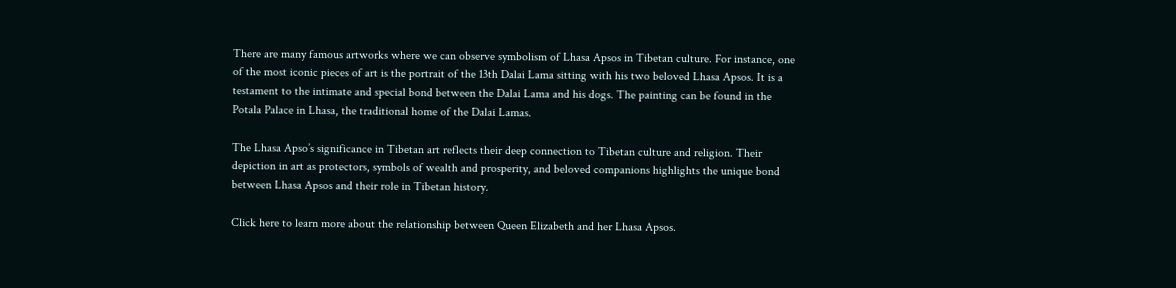There are many famous artworks where we can observe symbolism of Lhasa Apsos in Tibetan culture. For instance, one of the most iconic pieces of art is the portrait of the 13th Dalai Lama sitting with his two beloved Lhasa Apsos. It is a testament to the intimate and special bond between the Dalai Lama and his dogs. The painting can be found in the Potala Palace in Lhasa, the traditional home of the Dalai Lamas.

The Lhasa Apso’s significance in Tibetan art reflects their deep connection to Tibetan culture and religion. Their depiction in art as protectors, symbols of wealth and prosperity, and beloved companions highlights the unique bond between Lhasa Apsos and their role in Tibetan history.

Click here to learn more about the relationship between Queen Elizabeth and her Lhasa Apsos.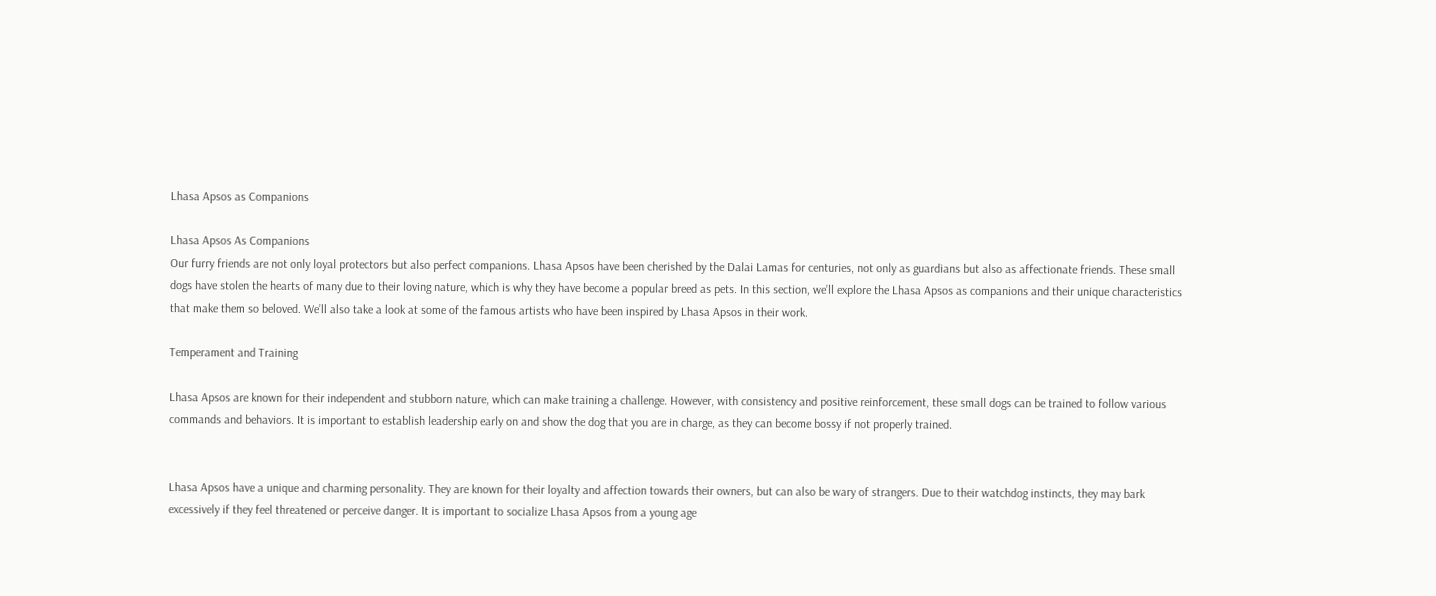Lhasa Apsos as Companions

Lhasa Apsos As Companions
Our furry friends are not only loyal protectors but also perfect companions. Lhasa Apsos have been cherished by the Dalai Lamas for centuries, not only as guardians but also as affectionate friends. These small dogs have stolen the hearts of many due to their loving nature, which is why they have become a popular breed as pets. In this section, we’ll explore the Lhasa Apsos as companions and their unique characteristics that make them so beloved. We’ll also take a look at some of the famous artists who have been inspired by Lhasa Apsos in their work.

Temperament and Training

Lhasa Apsos are known for their independent and stubborn nature, which can make training a challenge. However, with consistency and positive reinforcement, these small dogs can be trained to follow various commands and behaviors. It is important to establish leadership early on and show the dog that you are in charge, as they can become bossy if not properly trained.


Lhasa Apsos have a unique and charming personality. They are known for their loyalty and affection towards their owners, but can also be wary of strangers. Due to their watchdog instincts, they may bark excessively if they feel threatened or perceive danger. It is important to socialize Lhasa Apsos from a young age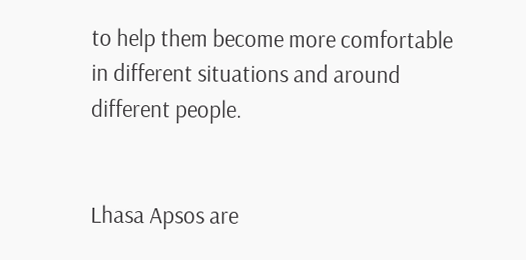to help them become more comfortable in different situations and around different people.


Lhasa Apsos are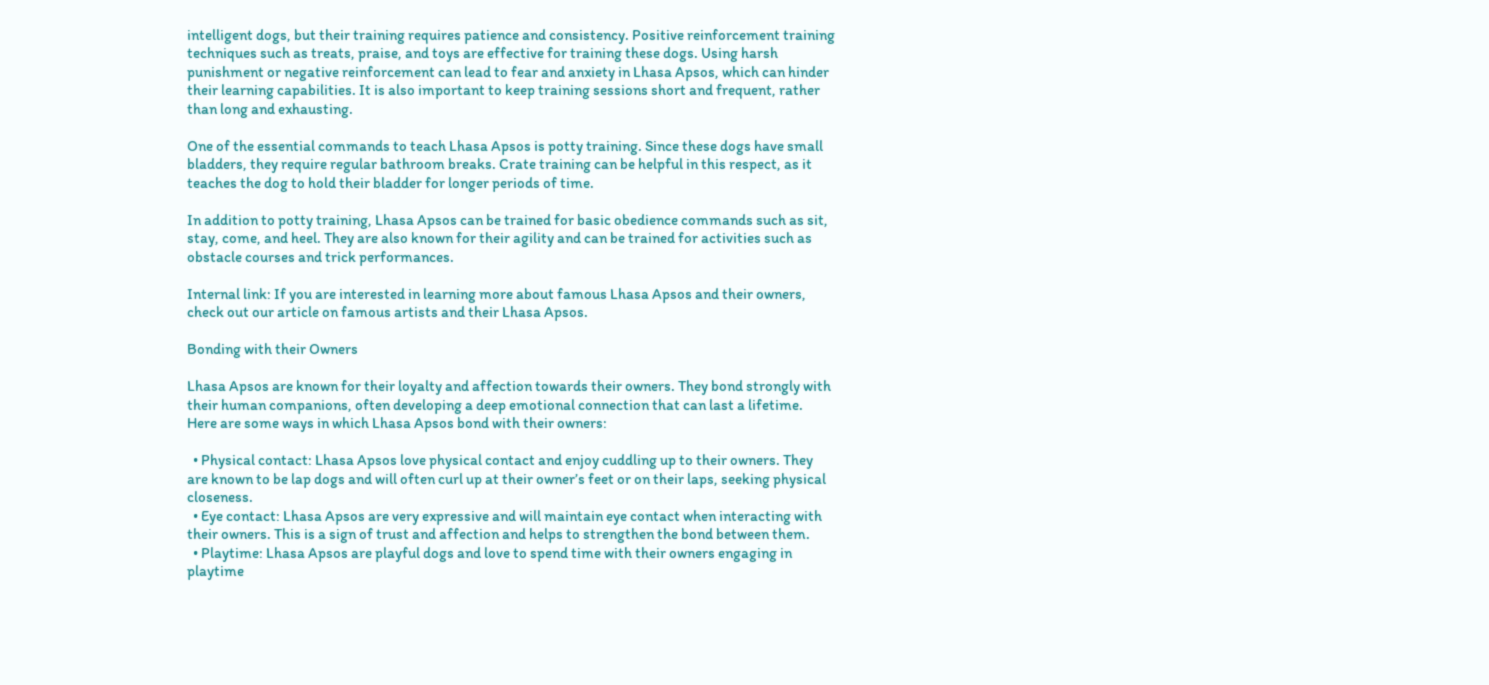intelligent dogs, but their training requires patience and consistency. Positive reinforcement training techniques such as treats, praise, and toys are effective for training these dogs. Using harsh punishment or negative reinforcement can lead to fear and anxiety in Lhasa Apsos, which can hinder their learning capabilities. It is also important to keep training sessions short and frequent, rather than long and exhausting.

One of the essential commands to teach Lhasa Apsos is potty training. Since these dogs have small bladders, they require regular bathroom breaks. Crate training can be helpful in this respect, as it teaches the dog to hold their bladder for longer periods of time.

In addition to potty training, Lhasa Apsos can be trained for basic obedience commands such as sit, stay, come, and heel. They are also known for their agility and can be trained for activities such as obstacle courses and trick performances.

Internal link: If you are interested in learning more about famous Lhasa Apsos and their owners, check out our article on famous artists and their Lhasa Apsos.

Bonding with their Owners

Lhasa Apsos are known for their loyalty and affection towards their owners. They bond strongly with their human companions, often developing a deep emotional connection that can last a lifetime. Here are some ways in which Lhasa Apsos bond with their owners:

  • Physical contact: Lhasa Apsos love physical contact and enjoy cuddling up to their owners. They are known to be lap dogs and will often curl up at their owner’s feet or on their laps, seeking physical closeness.
  • Eye contact: Lhasa Apsos are very expressive and will maintain eye contact when interacting with their owners. This is a sign of trust and affection and helps to strengthen the bond between them.
  • Playtime: Lhasa Apsos are playful dogs and love to spend time with their owners engaging in playtime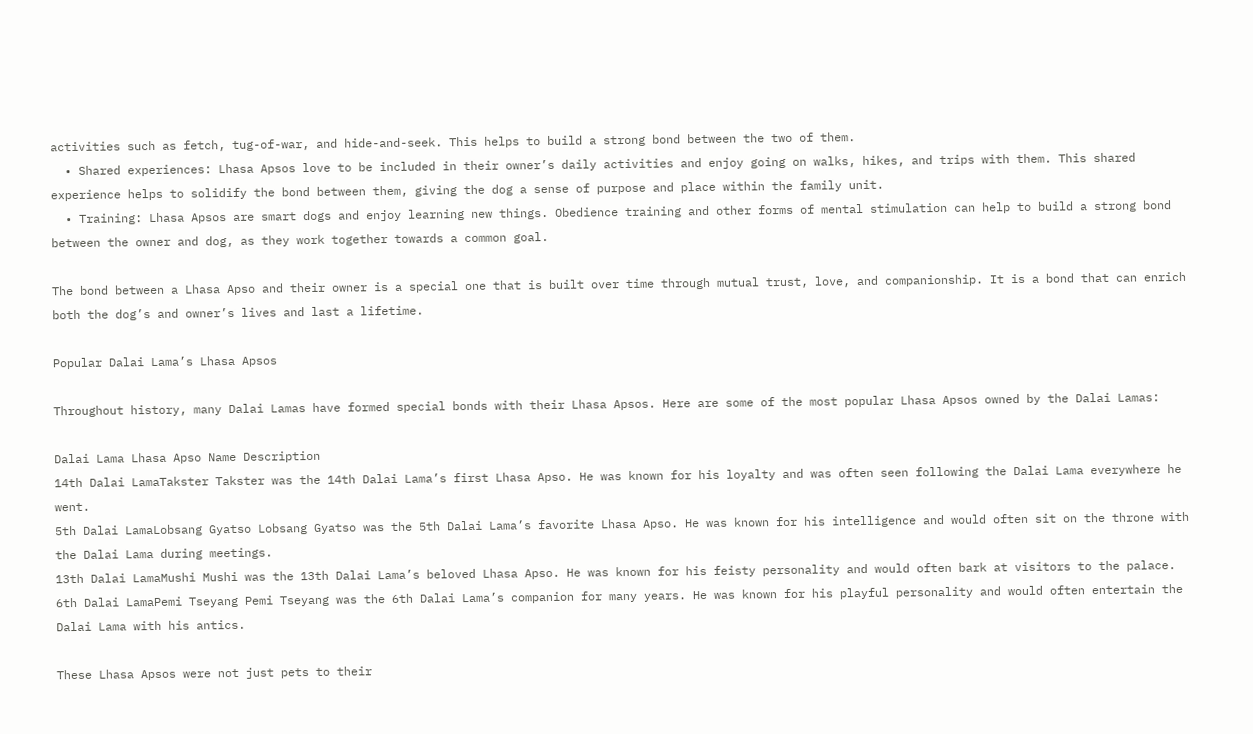activities such as fetch, tug-of-war, and hide-and-seek. This helps to build a strong bond between the two of them.
  • Shared experiences: Lhasa Apsos love to be included in their owner’s daily activities and enjoy going on walks, hikes, and trips with them. This shared experience helps to solidify the bond between them, giving the dog a sense of purpose and place within the family unit.
  • Training: Lhasa Apsos are smart dogs and enjoy learning new things. Obedience training and other forms of mental stimulation can help to build a strong bond between the owner and dog, as they work together towards a common goal.

The bond between a Lhasa Apso and their owner is a special one that is built over time through mutual trust, love, and companionship. It is a bond that can enrich both the dog’s and owner’s lives and last a lifetime.

Popular Dalai Lama’s Lhasa Apsos

Throughout history, many Dalai Lamas have formed special bonds with their Lhasa Apsos. Here are some of the most popular Lhasa Apsos owned by the Dalai Lamas:

Dalai Lama Lhasa Apso Name Description
14th Dalai LamaTakster Takster was the 14th Dalai Lama’s first Lhasa Apso. He was known for his loyalty and was often seen following the Dalai Lama everywhere he went.
5th Dalai LamaLobsang Gyatso Lobsang Gyatso was the 5th Dalai Lama’s favorite Lhasa Apso. He was known for his intelligence and would often sit on the throne with the Dalai Lama during meetings.
13th Dalai LamaMushi Mushi was the 13th Dalai Lama’s beloved Lhasa Apso. He was known for his feisty personality and would often bark at visitors to the palace.
6th Dalai LamaPemi Tseyang Pemi Tseyang was the 6th Dalai Lama’s companion for many years. He was known for his playful personality and would often entertain the Dalai Lama with his antics.

These Lhasa Apsos were not just pets to their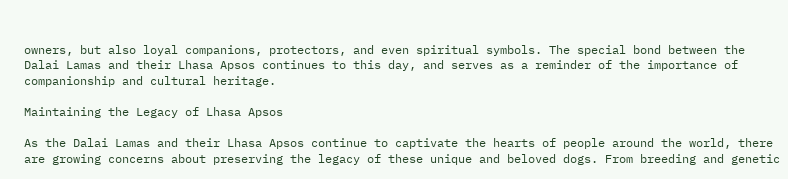owners, but also loyal companions, protectors, and even spiritual symbols. The special bond between the Dalai Lamas and their Lhasa Apsos continues to this day, and serves as a reminder of the importance of companionship and cultural heritage.

Maintaining the Legacy of Lhasa Apsos

As the Dalai Lamas and their Lhasa Apsos continue to captivate the hearts of people around the world, there are growing concerns about preserving the legacy of these unique and beloved dogs. From breeding and genetic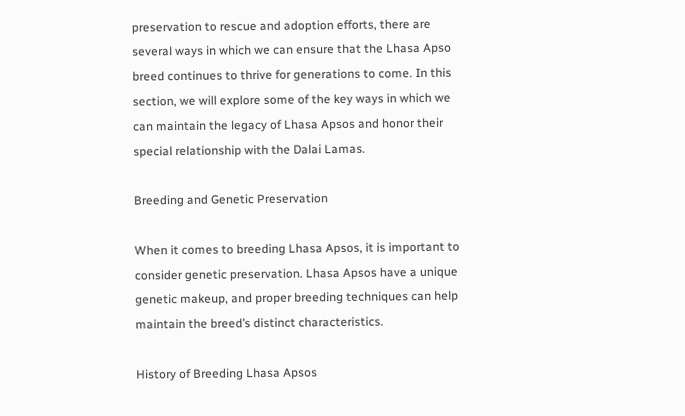preservation to rescue and adoption efforts, there are several ways in which we can ensure that the Lhasa Apso breed continues to thrive for generations to come. In this section, we will explore some of the key ways in which we can maintain the legacy of Lhasa Apsos and honor their special relationship with the Dalai Lamas.

Breeding and Genetic Preservation

When it comes to breeding Lhasa Apsos, it is important to consider genetic preservation. Lhasa Apsos have a unique genetic makeup, and proper breeding techniques can help maintain the breed’s distinct characteristics.

History of Breeding Lhasa Apsos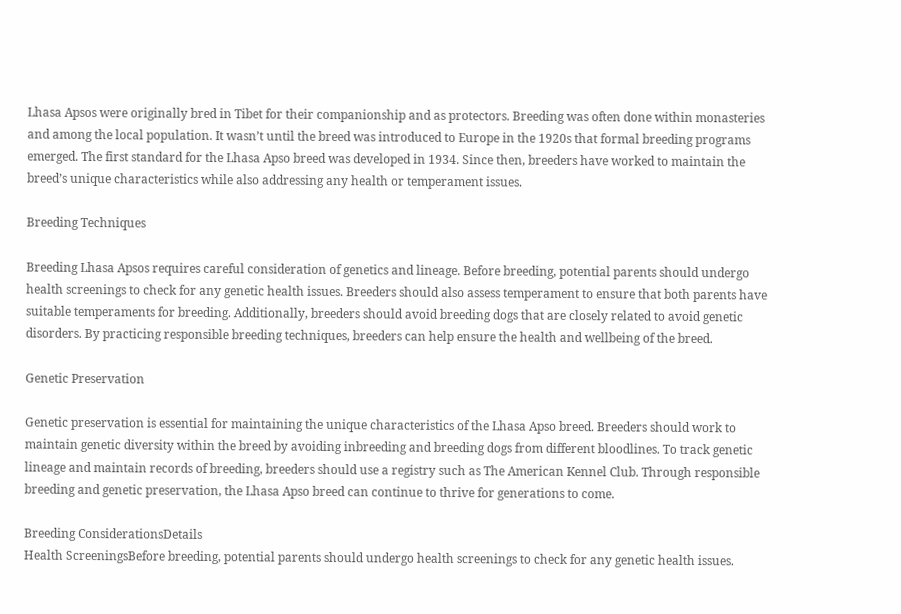Lhasa Apsos were originally bred in Tibet for their companionship and as protectors. Breeding was often done within monasteries and among the local population. It wasn’t until the breed was introduced to Europe in the 1920s that formal breeding programs emerged. The first standard for the Lhasa Apso breed was developed in 1934. Since then, breeders have worked to maintain the breed’s unique characteristics while also addressing any health or temperament issues.

Breeding Techniques

Breeding Lhasa Apsos requires careful consideration of genetics and lineage. Before breeding, potential parents should undergo health screenings to check for any genetic health issues. Breeders should also assess temperament to ensure that both parents have suitable temperaments for breeding. Additionally, breeders should avoid breeding dogs that are closely related to avoid genetic disorders. By practicing responsible breeding techniques, breeders can help ensure the health and wellbeing of the breed.

Genetic Preservation

Genetic preservation is essential for maintaining the unique characteristics of the Lhasa Apso breed. Breeders should work to maintain genetic diversity within the breed by avoiding inbreeding and breeding dogs from different bloodlines. To track genetic lineage and maintain records of breeding, breeders should use a registry such as The American Kennel Club. Through responsible breeding and genetic preservation, the Lhasa Apso breed can continue to thrive for generations to come.

Breeding ConsiderationsDetails
Health ScreeningsBefore breeding, potential parents should undergo health screenings to check for any genetic health issues.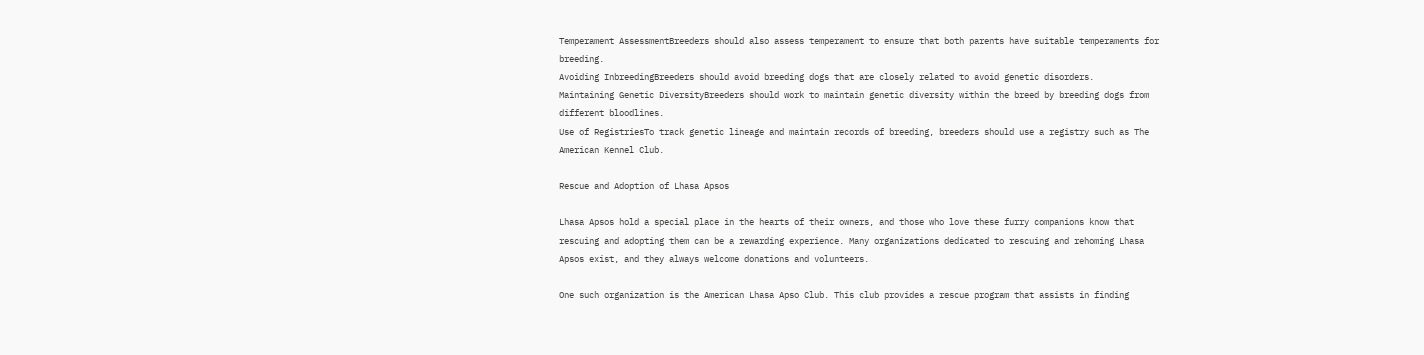Temperament AssessmentBreeders should also assess temperament to ensure that both parents have suitable temperaments for breeding.
Avoiding InbreedingBreeders should avoid breeding dogs that are closely related to avoid genetic disorders.
Maintaining Genetic DiversityBreeders should work to maintain genetic diversity within the breed by breeding dogs from different bloodlines.
Use of RegistriesTo track genetic lineage and maintain records of breeding, breeders should use a registry such as The American Kennel Club.

Rescue and Adoption of Lhasa Apsos

Lhasa Apsos hold a special place in the hearts of their owners, and those who love these furry companions know that rescuing and adopting them can be a rewarding experience. Many organizations dedicated to rescuing and rehoming Lhasa Apsos exist, and they always welcome donations and volunteers.

One such organization is the American Lhasa Apso Club. This club provides a rescue program that assists in finding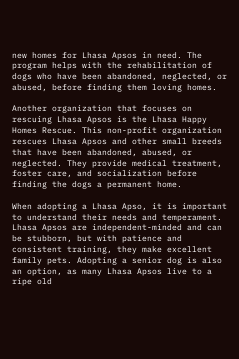new homes for Lhasa Apsos in need. The program helps with the rehabilitation of dogs who have been abandoned, neglected, or abused, before finding them loving homes.

Another organization that focuses on rescuing Lhasa Apsos is the Lhasa Happy Homes Rescue. This non-profit organization rescues Lhasa Apsos and other small breeds that have been abandoned, abused, or neglected. They provide medical treatment, foster care, and socialization before finding the dogs a permanent home.

When adopting a Lhasa Apso, it is important to understand their needs and temperament. Lhasa Apsos are independent-minded and can be stubborn, but with patience and consistent training, they make excellent family pets. Adopting a senior dog is also an option, as many Lhasa Apsos live to a ripe old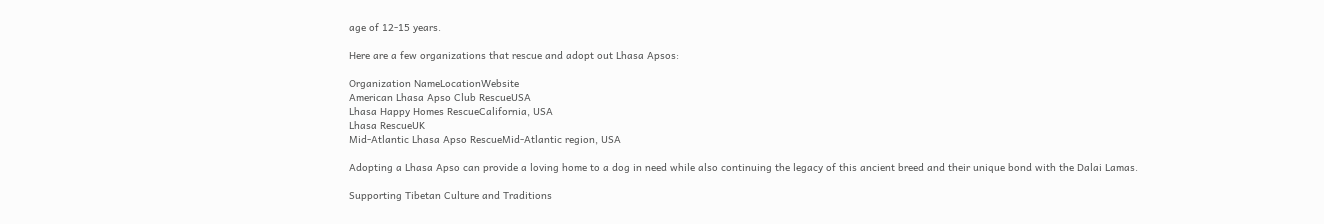age of 12-15 years.

Here are a few organizations that rescue and adopt out Lhasa Apsos:

Organization NameLocationWebsite
American Lhasa Apso Club RescueUSA
Lhasa Happy Homes RescueCalifornia, USA
Lhasa RescueUK
Mid-Atlantic Lhasa Apso RescueMid-Atlantic region, USA

Adopting a Lhasa Apso can provide a loving home to a dog in need while also continuing the legacy of this ancient breed and their unique bond with the Dalai Lamas.

Supporting Tibetan Culture and Traditions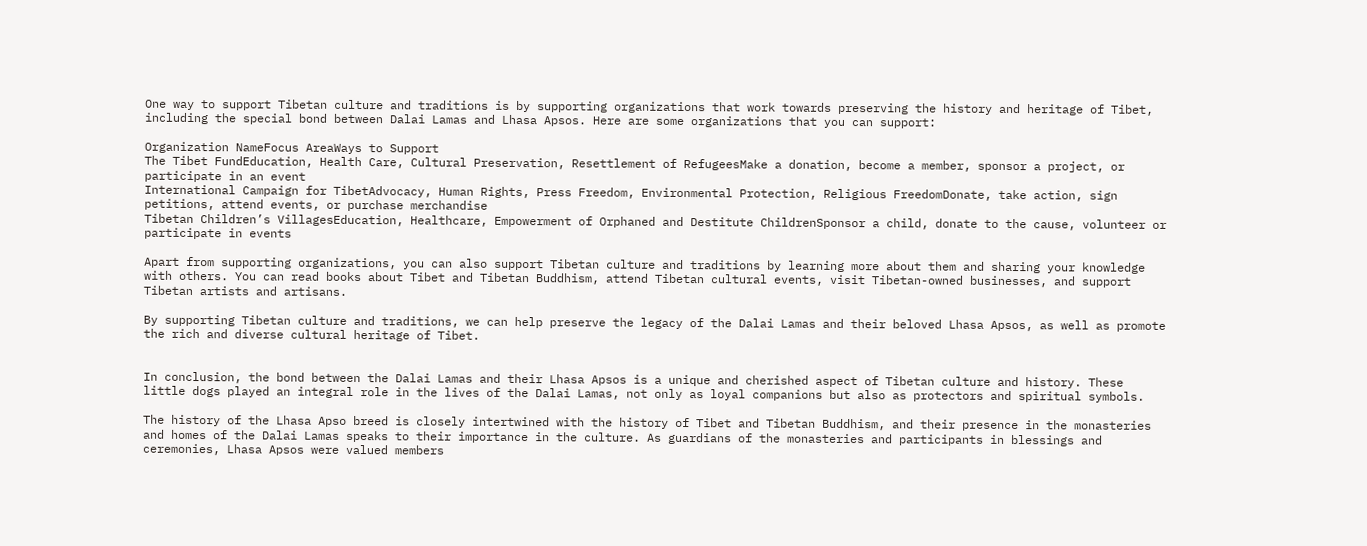One way to support Tibetan culture and traditions is by supporting organizations that work towards preserving the history and heritage of Tibet, including the special bond between Dalai Lamas and Lhasa Apsos. Here are some organizations that you can support:

Organization NameFocus AreaWays to Support
The Tibet FundEducation, Health Care, Cultural Preservation, Resettlement of RefugeesMake a donation, become a member, sponsor a project, or participate in an event
International Campaign for TibetAdvocacy, Human Rights, Press Freedom, Environmental Protection, Religious FreedomDonate, take action, sign petitions, attend events, or purchase merchandise
Tibetan Children’s VillagesEducation, Healthcare, Empowerment of Orphaned and Destitute ChildrenSponsor a child, donate to the cause, volunteer or participate in events

Apart from supporting organizations, you can also support Tibetan culture and traditions by learning more about them and sharing your knowledge with others. You can read books about Tibet and Tibetan Buddhism, attend Tibetan cultural events, visit Tibetan-owned businesses, and support Tibetan artists and artisans.

By supporting Tibetan culture and traditions, we can help preserve the legacy of the Dalai Lamas and their beloved Lhasa Apsos, as well as promote the rich and diverse cultural heritage of Tibet.


In conclusion, the bond between the Dalai Lamas and their Lhasa Apsos is a unique and cherished aspect of Tibetan culture and history. These little dogs played an integral role in the lives of the Dalai Lamas, not only as loyal companions but also as protectors and spiritual symbols.

The history of the Lhasa Apso breed is closely intertwined with the history of Tibet and Tibetan Buddhism, and their presence in the monasteries and homes of the Dalai Lamas speaks to their importance in the culture. As guardians of the monasteries and participants in blessings and ceremonies, Lhasa Apsos were valued members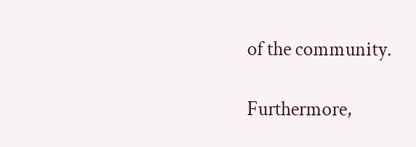of the community.

Furthermore,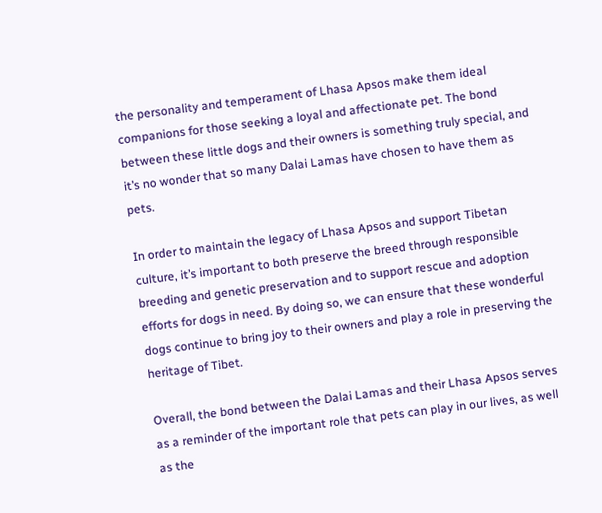the personality and temperament of Lhasa Apsos make them ideal companions for those seeking a loyal and affectionate pet. The bond between these little dogs and their owners is something truly special, and it’s no wonder that so many Dalai Lamas have chosen to have them as pets.

In order to maintain the legacy of Lhasa Apsos and support Tibetan culture, it’s important to both preserve the breed through responsible breeding and genetic preservation and to support rescue and adoption efforts for dogs in need. By doing so, we can ensure that these wonderful dogs continue to bring joy to their owners and play a role in preserving the heritage of Tibet.

Overall, the bond between the Dalai Lamas and their Lhasa Apsos serves as a reminder of the important role that pets can play in our lives, as well as the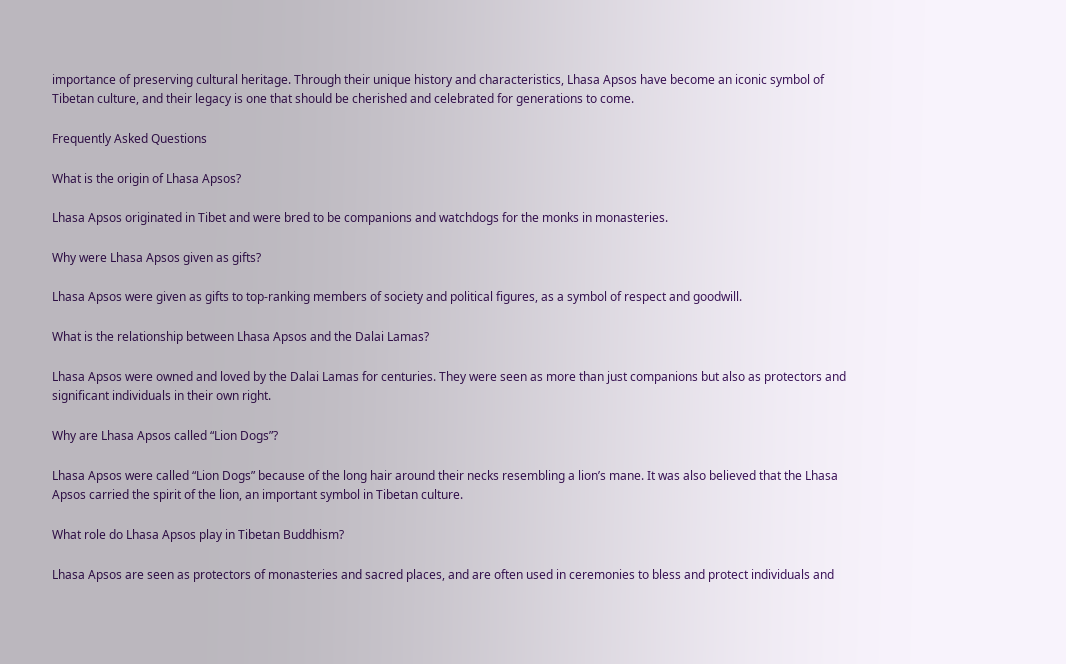importance of preserving cultural heritage. Through their unique history and characteristics, Lhasa Apsos have become an iconic symbol of Tibetan culture, and their legacy is one that should be cherished and celebrated for generations to come.

Frequently Asked Questions

What is the origin of Lhasa Apsos?

Lhasa Apsos originated in Tibet and were bred to be companions and watchdogs for the monks in monasteries.

Why were Lhasa Apsos given as gifts?

Lhasa Apsos were given as gifts to top-ranking members of society and political figures, as a symbol of respect and goodwill.

What is the relationship between Lhasa Apsos and the Dalai Lamas?

Lhasa Apsos were owned and loved by the Dalai Lamas for centuries. They were seen as more than just companions but also as protectors and significant individuals in their own right.

Why are Lhasa Apsos called “Lion Dogs”?

Lhasa Apsos were called “Lion Dogs” because of the long hair around their necks resembling a lion’s mane. It was also believed that the Lhasa Apsos carried the spirit of the lion, an important symbol in Tibetan culture.

What role do Lhasa Apsos play in Tibetan Buddhism?

Lhasa Apsos are seen as protectors of monasteries and sacred places, and are often used in ceremonies to bless and protect individuals and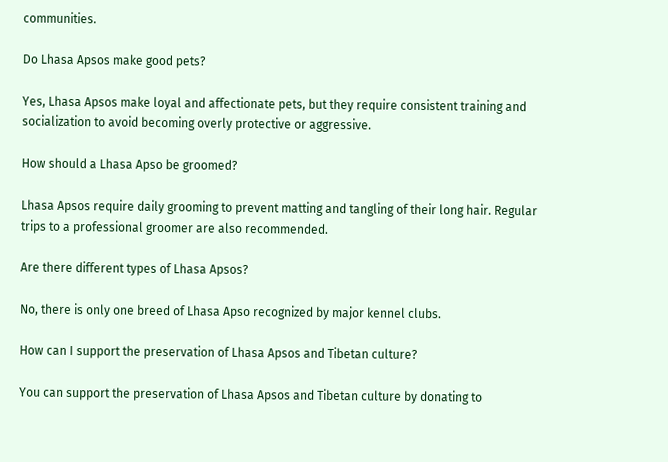communities.

Do Lhasa Apsos make good pets?

Yes, Lhasa Apsos make loyal and affectionate pets, but they require consistent training and socialization to avoid becoming overly protective or aggressive.

How should a Lhasa Apso be groomed?

Lhasa Apsos require daily grooming to prevent matting and tangling of their long hair. Regular trips to a professional groomer are also recommended.

Are there different types of Lhasa Apsos?

No, there is only one breed of Lhasa Apso recognized by major kennel clubs.

How can I support the preservation of Lhasa Apsos and Tibetan culture?

You can support the preservation of Lhasa Apsos and Tibetan culture by donating to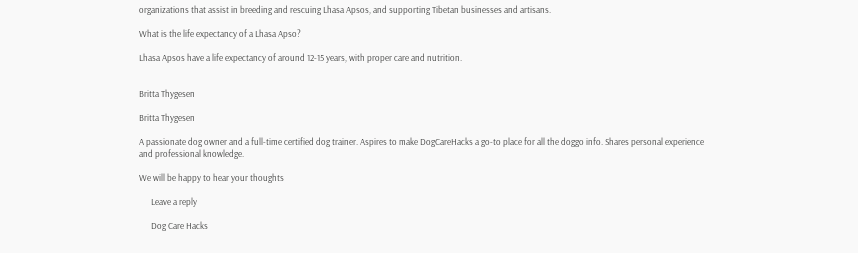organizations that assist in breeding and rescuing Lhasa Apsos, and supporting Tibetan businesses and artisans.

What is the life expectancy of a Lhasa Apso?

Lhasa Apsos have a life expectancy of around 12-15 years, with proper care and nutrition.


Britta Thygesen

Britta Thygesen

A passionate dog owner and a full-time certified dog trainer. Aspires to make DogCareHacks a go-to place for all the doggo info. Shares personal experience and professional knowledge.

We will be happy to hear your thoughts

      Leave a reply

      Dog Care Hacks